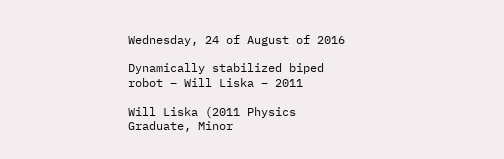Wednesday, 24 of August of 2016

Dynamically stabilized biped robot – Will Liska – 2011

Will Liska (2011 Physics Graduate, Minor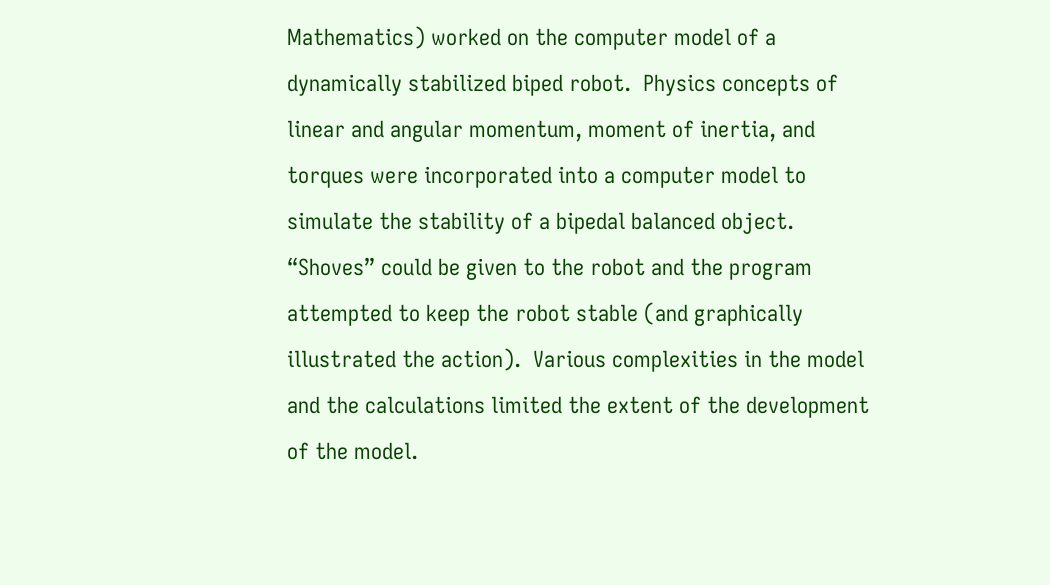Mathematics) worked on the computer model of a dynamically stabilized biped robot.  Physics concepts of linear and angular momentum, moment of inertia, and torques were incorporated into a computer model to simulate the stability of a bipedal balanced object.  “Shoves” could be given to the robot and the program attempted to keep the robot stable (and graphically illustrated the action).  Various complexities in the model and the calculations limited the extent of the development of the model.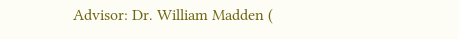Advisor: Dr. William Madden (